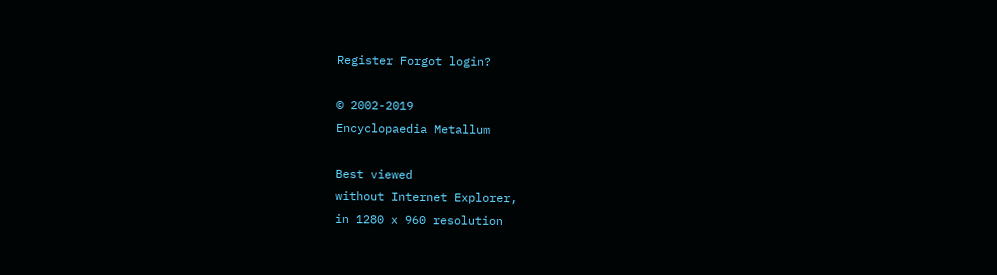Register Forgot login?

© 2002-2019
Encyclopaedia Metallum

Best viewed
without Internet Explorer,
in 1280 x 960 resolution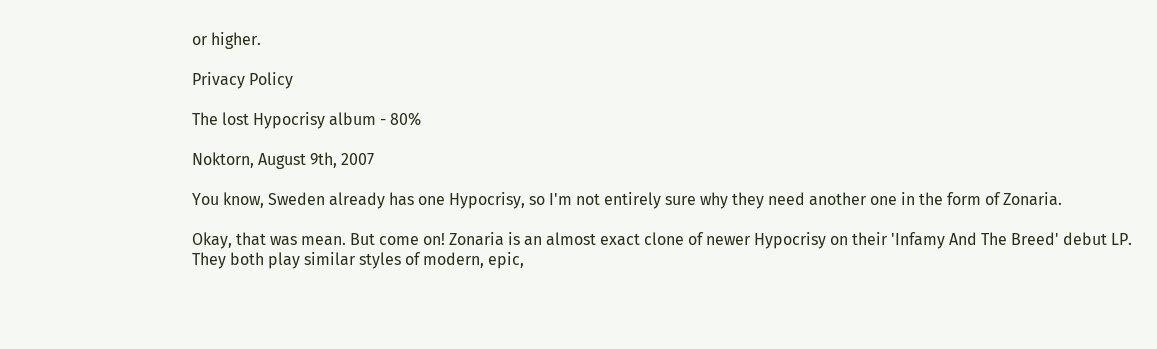or higher.

Privacy Policy

The lost Hypocrisy album - 80%

Noktorn, August 9th, 2007

You know, Sweden already has one Hypocrisy, so I'm not entirely sure why they need another one in the form of Zonaria.

Okay, that was mean. But come on! Zonaria is an almost exact clone of newer Hypocrisy on their 'Infamy And The Breed' debut LP. They both play similar styles of modern, epic,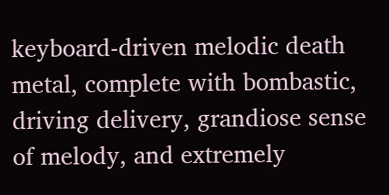keyboard-driven melodic death metal, complete with bombastic, driving delivery, grandiose sense of melody, and extremely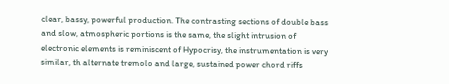clear, bassy, powerful production. The contrasting sections of double bass and slow, atmospheric portions is the same, the slight intrusion of electronic elements is reminiscent of Hypocrisy, the instrumentation is very similar, th alternate tremolo and large, sustained power chord riffs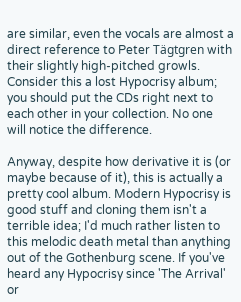are similar, even the vocals are almost a direct reference to Peter Tägtgren with their slightly high-pitched growls. Consider this a lost Hypocrisy album; you should put the CDs right next to each other in your collection. No one will notice the difference.

Anyway, despite how derivative it is (or maybe because of it), this is actually a pretty cool album. Modern Hypocrisy is good stuff and cloning them isn't a terrible idea; I'd much rather listen to this melodic death metal than anything out of the Gothenburg scene. If you've heard any Hypocrisy since 'The Arrival' or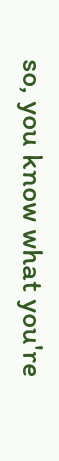so, you know what you're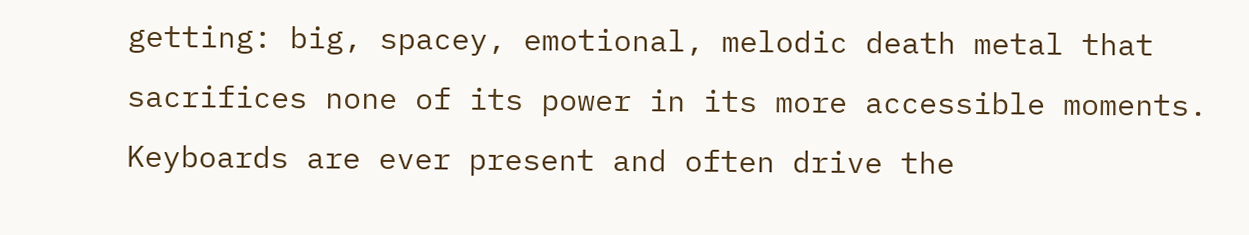getting: big, spacey, emotional, melodic death metal that sacrifices none of its power in its more accessible moments. Keyboards are ever present and often drive the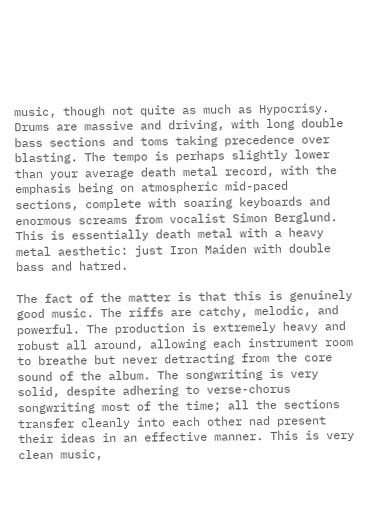music, though not quite as much as Hypocrisy. Drums are massive and driving, with long double bass sections and toms taking precedence over blasting. The tempo is perhaps slightly lower than your average death metal record, with the emphasis being on atmospheric mid-paced sections, complete with soaring keyboards and enormous screams from vocalist Simon Berglund. This is essentially death metal with a heavy metal aesthetic: just Iron Maiden with double bass and hatred.

The fact of the matter is that this is genuinely good music. The riffs are catchy, melodic, and powerful. The production is extremely heavy and robust all around, allowing each instrument room to breathe but never detracting from the core sound of the album. The songwriting is very solid, despite adhering to verse-chorus songwriting most of the time; all the sections transfer cleanly into each other nad present their ideas in an effective manner. This is very clean music,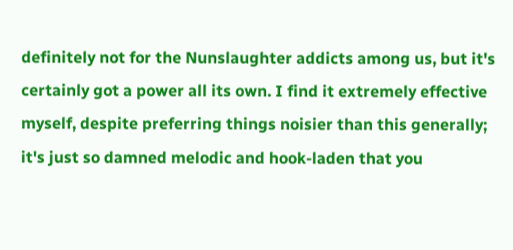definitely not for the Nunslaughter addicts among us, but it's certainly got a power all its own. I find it extremely effective myself, despite preferring things noisier than this generally; it's just so damned melodic and hook-laden that you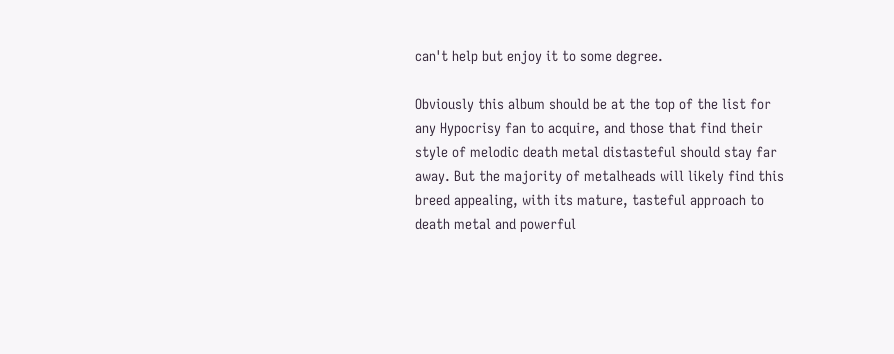can't help but enjoy it to some degree.

Obviously this album should be at the top of the list for any Hypocrisy fan to acquire, and those that find their style of melodic death metal distasteful should stay far away. But the majority of metalheads will likely find this breed appealing, with its mature, tasteful approach to death metal and powerful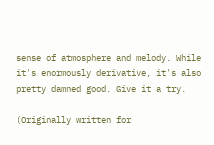sense of atmosphere and melody. While it's enormously derivative, it's also pretty damned good. Give it a try.

(Originally written for